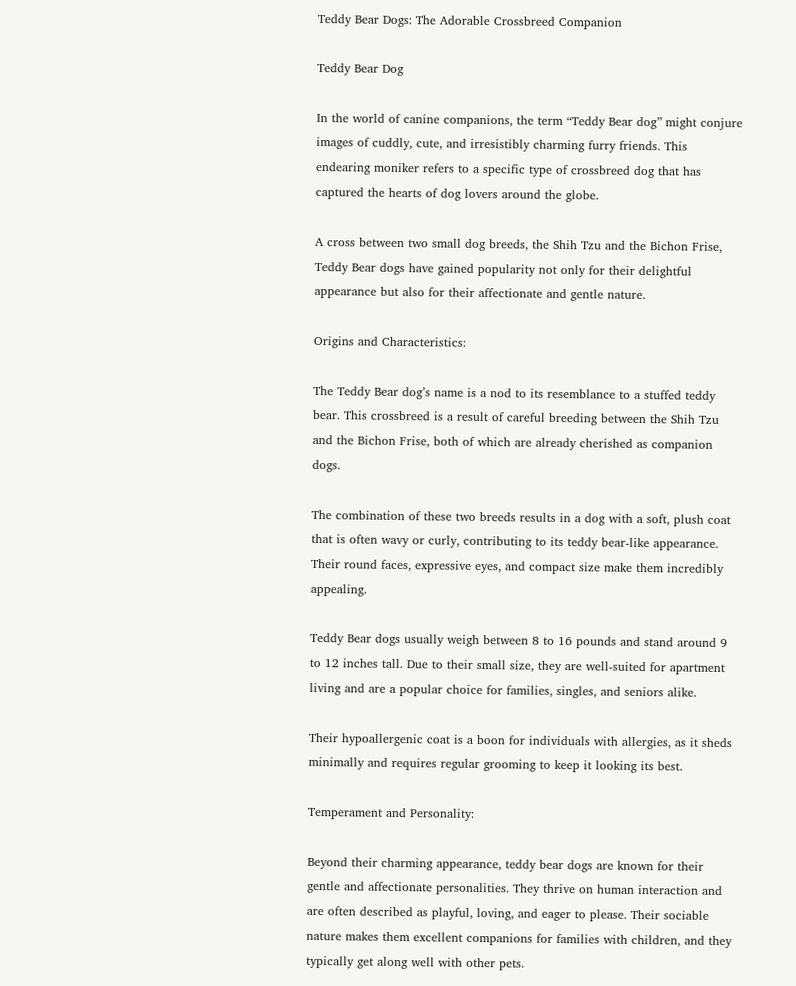Teddy Bear Dogs: The Adorable Crossbreed Companion

Teddy Bear Dog

In the world of canine companions, the term “Teddy Bear dog” might conjure images of cuddly, cute, and irresistibly charming furry friends. This endearing moniker refers to a specific type of crossbreed dog that has captured the hearts of dog lovers around the globe.

A cross between two small dog breeds, the Shih Tzu and the Bichon Frise, Teddy Bear dogs have gained popularity not only for their delightful appearance but also for their affectionate and gentle nature.

Origins and Characteristics:

The Teddy Bear dog’s name is a nod to its resemblance to a stuffed teddy bear. This crossbreed is a result of careful breeding between the Shih Tzu and the Bichon Frise, both of which are already cherished as companion dogs.

The combination of these two breeds results in a dog with a soft, plush coat that is often wavy or curly, contributing to its teddy bear-like appearance. Their round faces, expressive eyes, and compact size make them incredibly appealing.

Teddy Bear dogs usually weigh between 8 to 16 pounds and stand around 9 to 12 inches tall. Due to their small size, they are well-suited for apartment living and are a popular choice for families, singles, and seniors alike.

Their hypoallergenic coat is a boon for individuals with allergies, as it sheds minimally and requires regular grooming to keep it looking its best.

Temperament and Personality:

Beyond their charming appearance, teddy bear dogs are known for their gentle and affectionate personalities. They thrive on human interaction and are often described as playful, loving, and eager to please. Their sociable nature makes them excellent companions for families with children, and they typically get along well with other pets.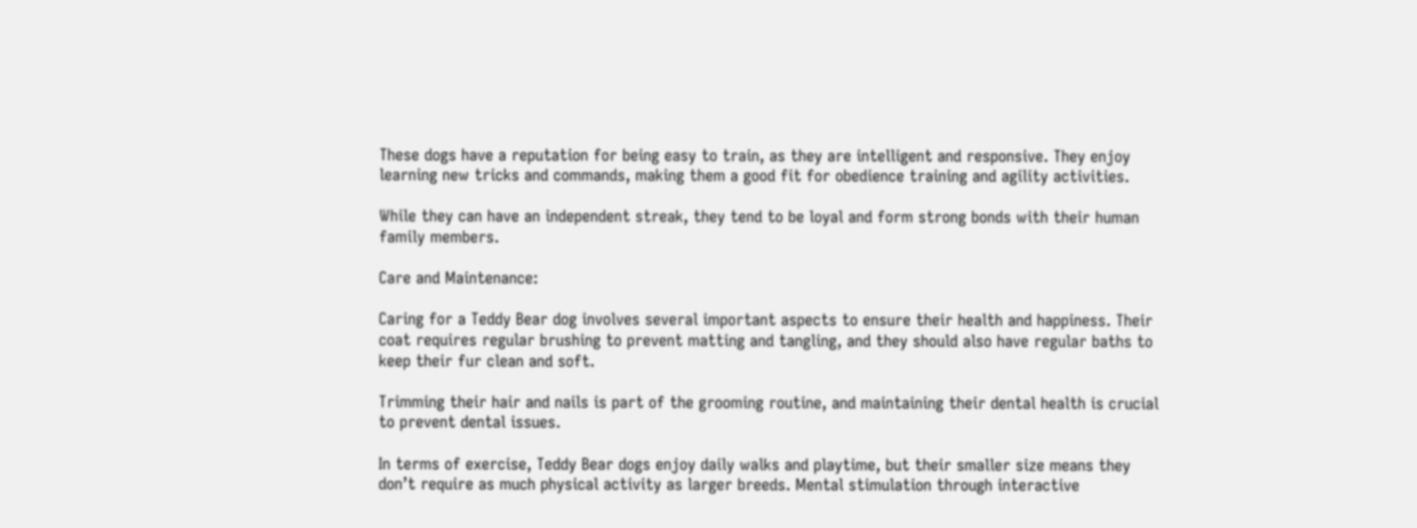These dogs have a reputation for being easy to train, as they are intelligent and responsive. They enjoy learning new tricks and commands, making them a good fit for obedience training and agility activities.

While they can have an independent streak, they tend to be loyal and form strong bonds with their human family members.

Care and Maintenance:

Caring for a Teddy Bear dog involves several important aspects to ensure their health and happiness. Their coat requires regular brushing to prevent matting and tangling, and they should also have regular baths to keep their fur clean and soft.

Trimming their hair and nails is part of the grooming routine, and maintaining their dental health is crucial to prevent dental issues.

In terms of exercise, Teddy Bear dogs enjoy daily walks and playtime, but their smaller size means they don’t require as much physical activity as larger breeds. Mental stimulation through interactive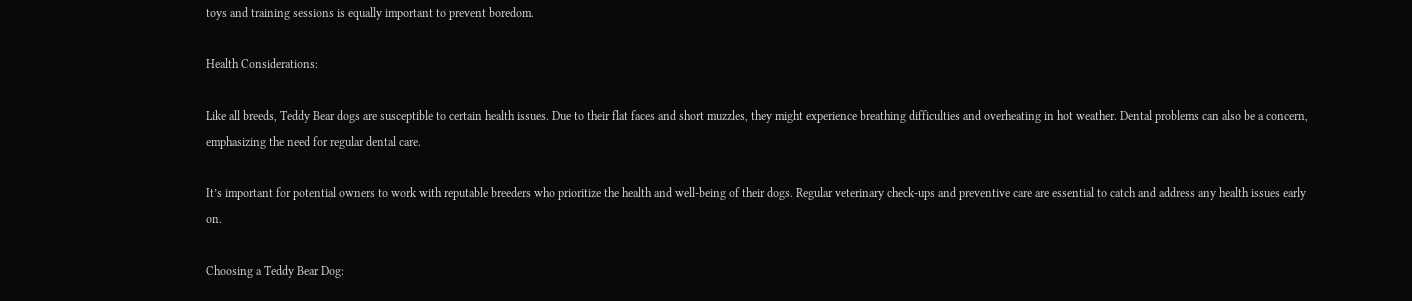toys and training sessions is equally important to prevent boredom.

Health Considerations:

Like all breeds, Teddy Bear dogs are susceptible to certain health issues. Due to their flat faces and short muzzles, they might experience breathing difficulties and overheating in hot weather. Dental problems can also be a concern, emphasizing the need for regular dental care.

It’s important for potential owners to work with reputable breeders who prioritize the health and well-being of their dogs. Regular veterinary check-ups and preventive care are essential to catch and address any health issues early on.

Choosing a Teddy Bear Dog: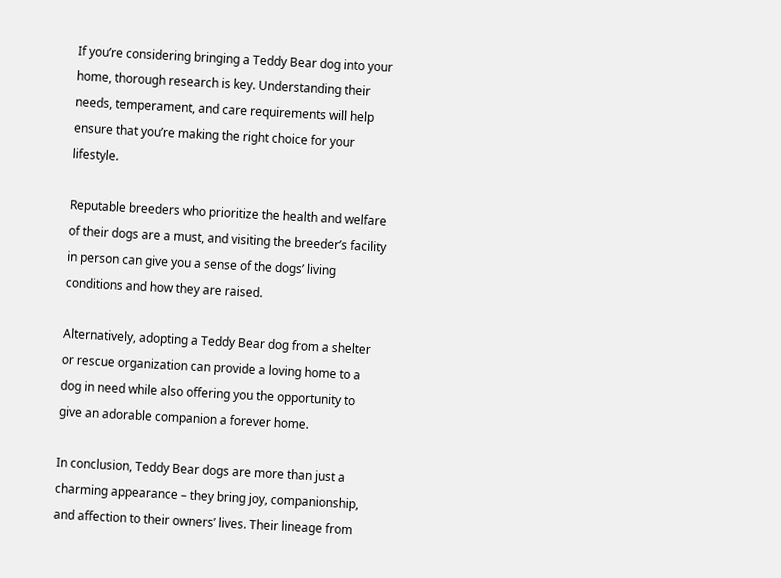If you’re considering bringing a Teddy Bear dog into your home, thorough research is key. Understanding their needs, temperament, and care requirements will help ensure that you’re making the right choice for your lifestyle.

Reputable breeders who prioritize the health and welfare of their dogs are a must, and visiting the breeder’s facility in person can give you a sense of the dogs’ living conditions and how they are raised.

Alternatively, adopting a Teddy Bear dog from a shelter or rescue organization can provide a loving home to a dog in need while also offering you the opportunity to give an adorable companion a forever home.

In conclusion, Teddy Bear dogs are more than just a charming appearance – they bring joy, companionship, and affection to their owners’ lives. Their lineage from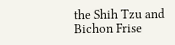the Shih Tzu and Bichon Frise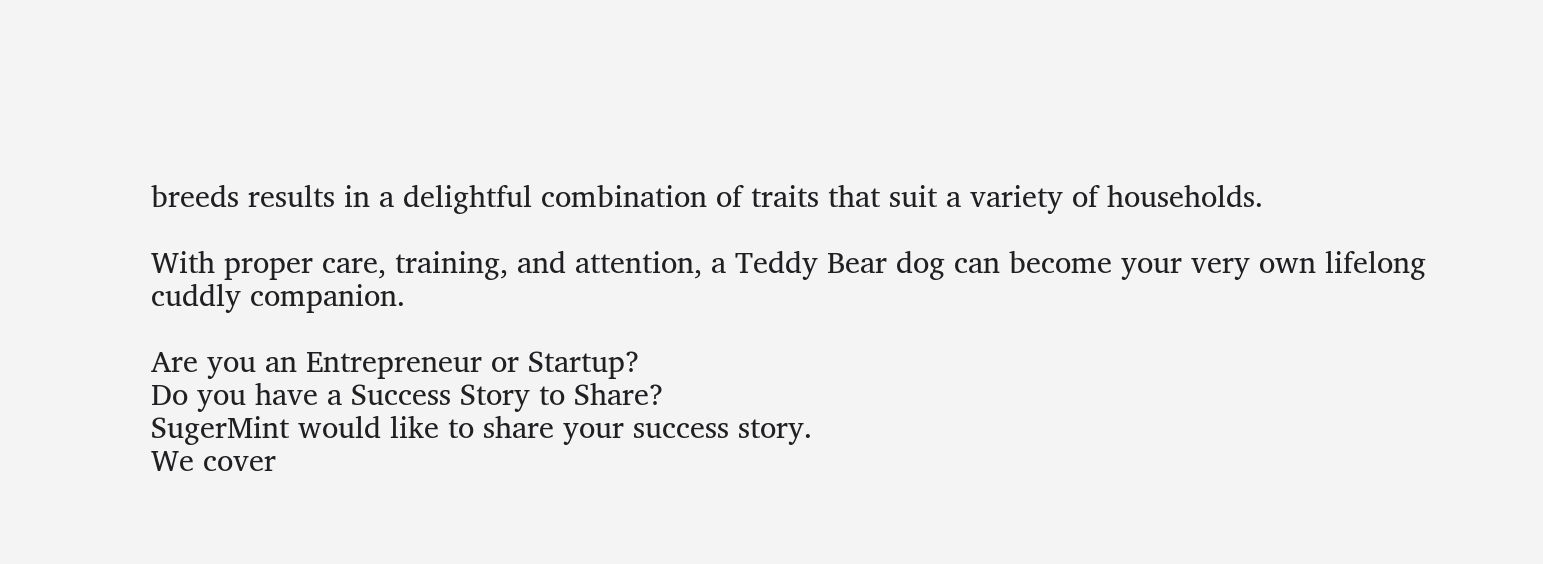breeds results in a delightful combination of traits that suit a variety of households.

With proper care, training, and attention, a Teddy Bear dog can become your very own lifelong cuddly companion.

Are you an Entrepreneur or Startup?
Do you have a Success Story to Share?
SugerMint would like to share your success story.
We cover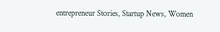entrepreneur Stories, Startup News, Women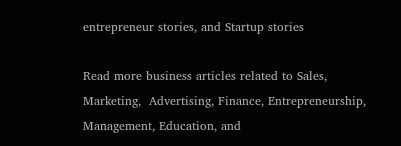entrepreneur stories, and Startup stories

Read more business articles related to Sales, Marketing,  Advertising, Finance, Entrepreneurship, Management, Education, and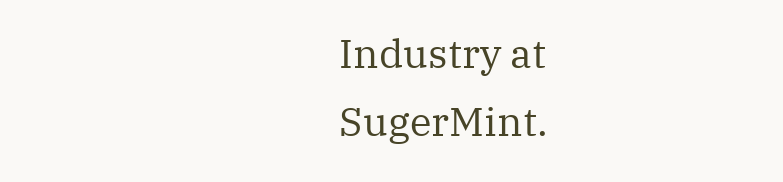Industry at SugerMint.